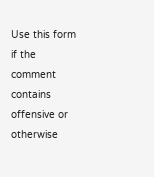Use this form if the comment contains offensive or otherwise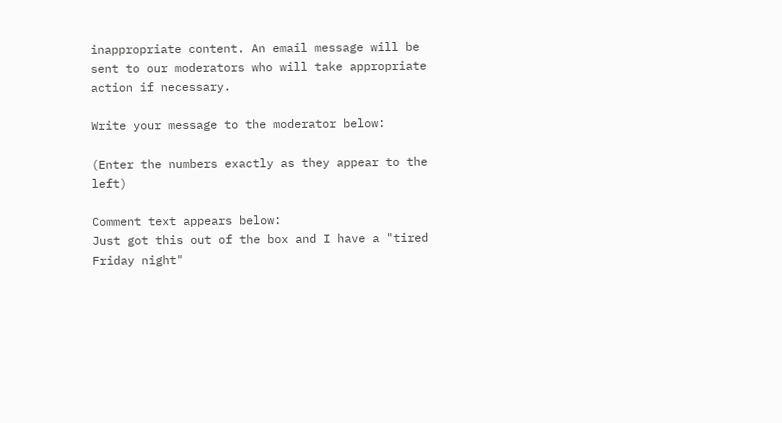inappropriate content. An email message will be sent to our moderators who will take appropriate action if necessary.

Write your message to the moderator below:

(Enter the numbers exactly as they appear to the left)

Comment text appears below:
Just got this out of the box and I have a "tired Friday night"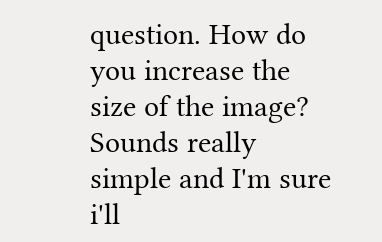question. How do you increase the size of the image? Sounds really simple and I'm sure i'll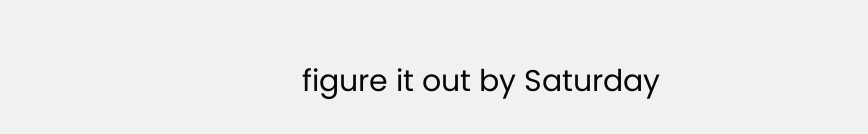figure it out by Saturday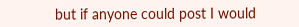but if anyone could post I would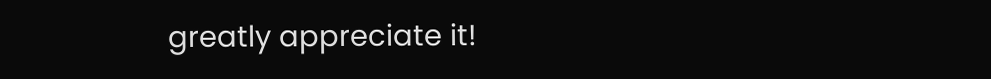greatly appreciate it!